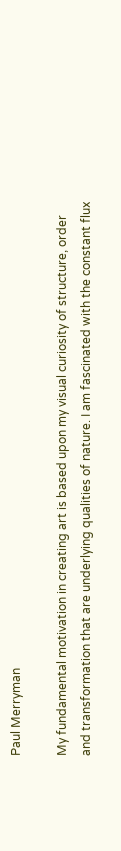Paul Merryman

My fundamental motivation in creating art is based upon my visual curiosity of structure, order and transformation that are underlying qualities of nature. I am fascinated with the constant flux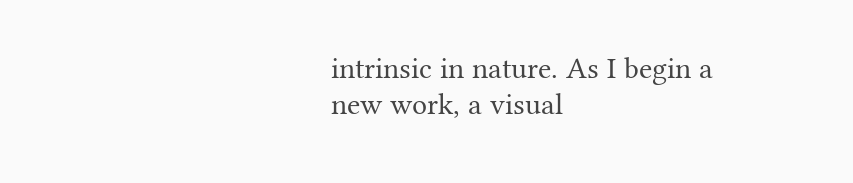intrinsic in nature. As I begin a new work, a visual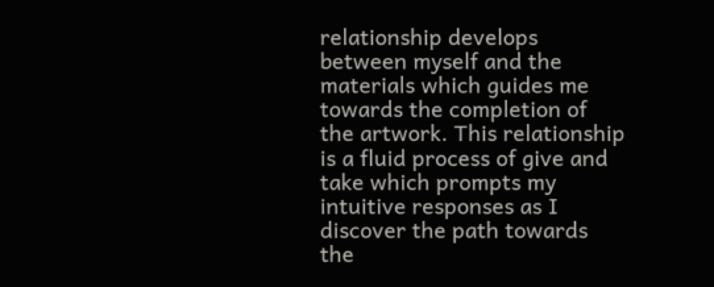relationship develops between myself and the materials which guides me towards the completion of the artwork. This relationship is a fluid process of give and take which prompts my intuitive responses as I discover the path towards the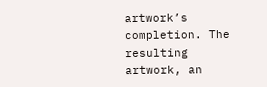artwork’s completion. The resulting artwork, an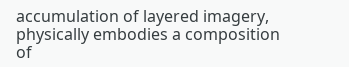accumulation of layered imagery, physically embodies a composition of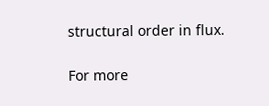structural order in flux.

For more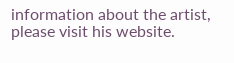information about the artist, please visit his website.